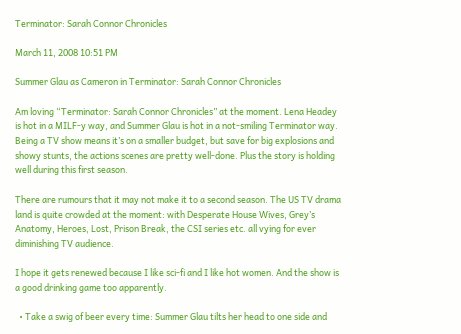Terminator: Sarah Connor Chronicles

March 11, 2008 10:51 PM

Summer Glau as Cameron in Terminator: Sarah Connor Chronicles

Am loving “Terminator: Sarah Connor Chronicles” at the moment. Lena Headey is hot in a MILF-y way, and Summer Glau is hot in a not-smiling Terminator way. Being a TV show means it’s on a smaller budget, but save for big explosions and showy stunts, the actions scenes are pretty well-done. Plus the story is holding well during this first season.

There are rumours that it may not make it to a second season. The US TV drama land is quite crowded at the moment: with Desperate House Wives, Grey’s Anatomy, Heroes, Lost, Prison Break, the CSI series etc. all vying for ever diminishing TV audience.

I hope it gets renewed because I like sci-fi and I like hot women. And the show is a good drinking game too apparently.

  • Take a swig of beer every time: Summer Glau tilts her head to one side and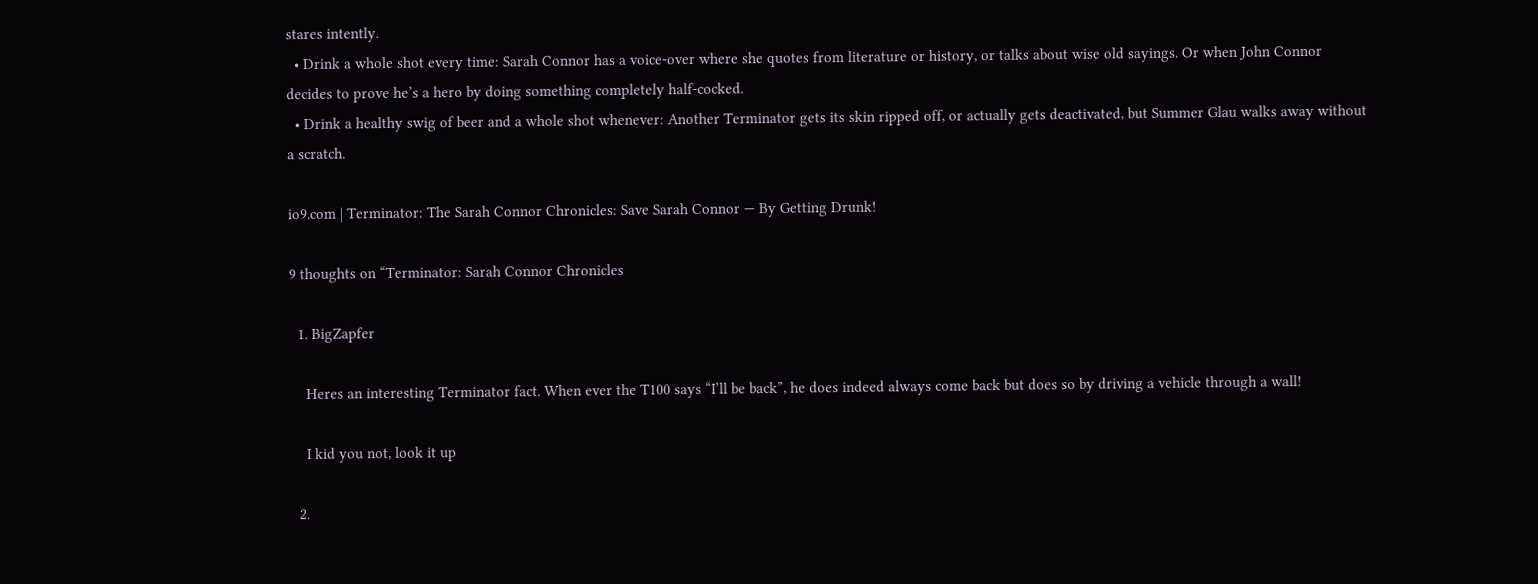stares intently.
  • Drink a whole shot every time: Sarah Connor has a voice-over where she quotes from literature or history, or talks about wise old sayings. Or when John Connor decides to prove he’s a hero by doing something completely half-cocked.
  • Drink a healthy swig of beer and a whole shot whenever: Another Terminator gets its skin ripped off, or actually gets deactivated, but Summer Glau walks away without a scratch.

io9.com | Terminator: The Sarah Connor Chronicles: Save Sarah Connor — By Getting Drunk!

9 thoughts on “Terminator: Sarah Connor Chronicles

  1. BigZapfer

    Heres an interesting Terminator fact. When ever the T100 says “I’ll be back”, he does indeed always come back but does so by driving a vehicle through a wall!

    I kid you not, look it up

  2.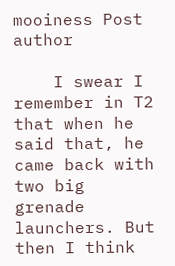mooiness Post author

    I swear I remember in T2 that when he said that, he came back with two big grenade launchers. But then I think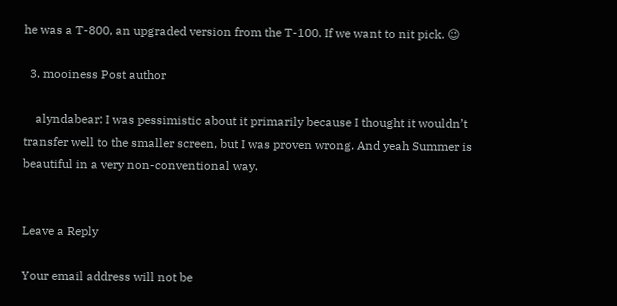he was a T-800, an upgraded version from the T-100. If we want to nit pick. 😉

  3. mooiness Post author

    alyndabear: I was pessimistic about it primarily because I thought it wouldn’t transfer well to the smaller screen, but I was proven wrong. And yeah Summer is beautiful in a very non-conventional way.


Leave a Reply

Your email address will not be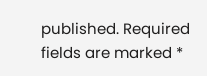published. Required fields are marked *